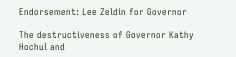Endorsement: Lee Zeldin for Governor

The destructiveness of Governor Kathy Hochul and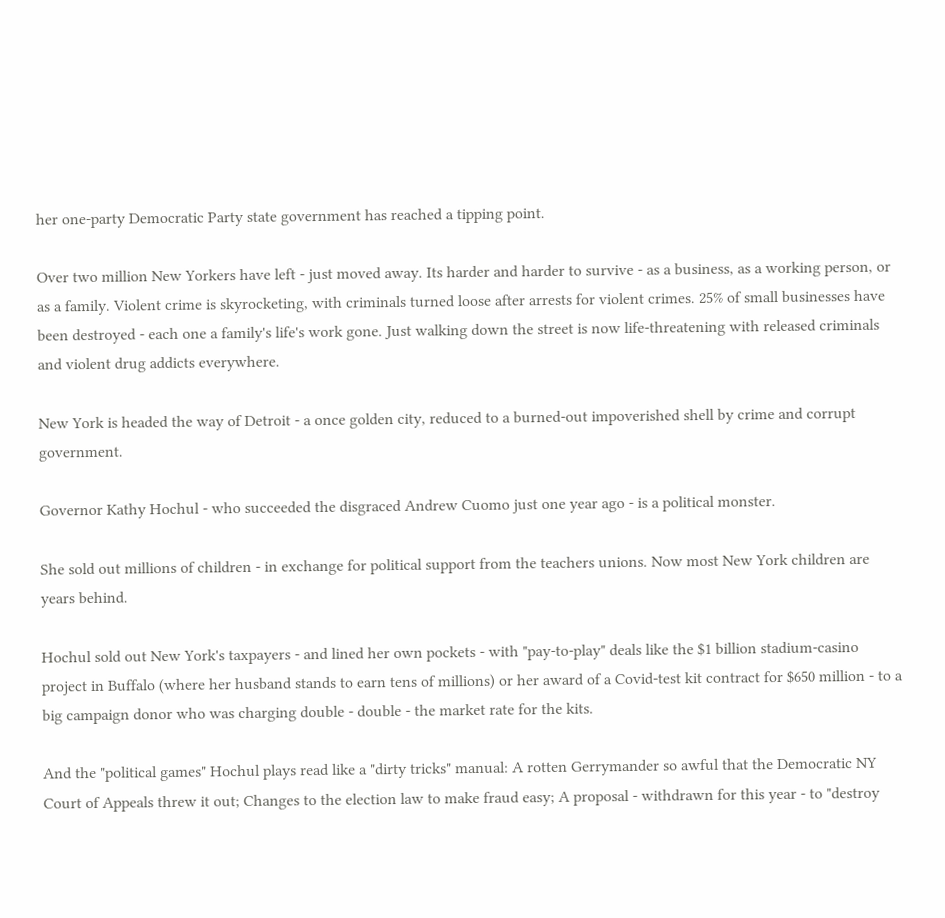her one-party Democratic Party state government has reached a tipping point.

Over two million New Yorkers have left - just moved away. Its harder and harder to survive - as a business, as a working person, or as a family. Violent crime is skyrocketing, with criminals turned loose after arrests for violent crimes. 25% of small businesses have been destroyed - each one a family's life's work gone. Just walking down the street is now life-threatening with released criminals and violent drug addicts everywhere.

New York is headed the way of Detroit - a once golden city, reduced to a burned-out impoverished shell by crime and corrupt government.

Governor Kathy Hochul - who succeeded the disgraced Andrew Cuomo just one year ago - is a political monster.

She sold out millions of children - in exchange for political support from the teachers unions. Now most New York children are years behind.

Hochul sold out New York's taxpayers - and lined her own pockets - with "pay-to-play" deals like the $1 billion stadium-casino project in Buffalo (where her husband stands to earn tens of millions) or her award of a Covid-test kit contract for $650 million - to a big campaign donor who was charging double - double - the market rate for the kits.

And the "political games" Hochul plays read like a "dirty tricks" manual: A rotten Gerrymander so awful that the Democratic NY Court of Appeals threw it out; Changes to the election law to make fraud easy; A proposal - withdrawn for this year - to "destroy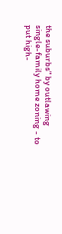the suburbs" by outlawing single-family home zoning - to put high-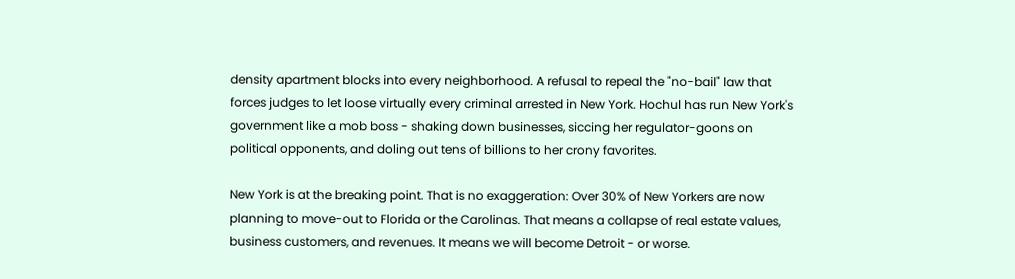density apartment blocks into every neighborhood. A refusal to repeal the "no-bail" law that forces judges to let loose virtually every criminal arrested in New York. Hochul has run New York's government like a mob boss - shaking down businesses, siccing her regulator-goons on political opponents, and doling out tens of billions to her crony favorites.

New York is at the breaking point. That is no exaggeration: Over 30% of New Yorkers are now planning to move-out to Florida or the Carolinas. That means a collapse of real estate values, business customers, and revenues. It means we will become Detroit - or worse.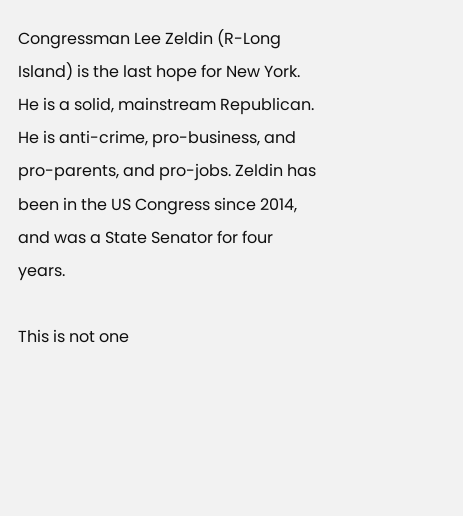Congressman Lee Zeldin (R-Long Island) is the last hope for New York. He is a solid, mainstream Republican. He is anti-crime, pro-business, and pro-parents, and pro-jobs. Zeldin has been in the US Congress since 2014, and was a State Senator for four years.

This is not one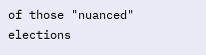of those "nuanced" elections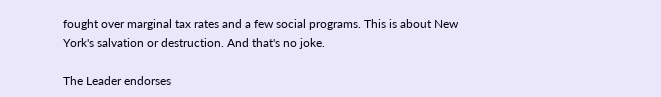fought over marginal tax rates and a few social programs. This is about New York's salvation or destruction. And that's no joke.

The Leader endorses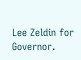Lee Zeldin for Governor.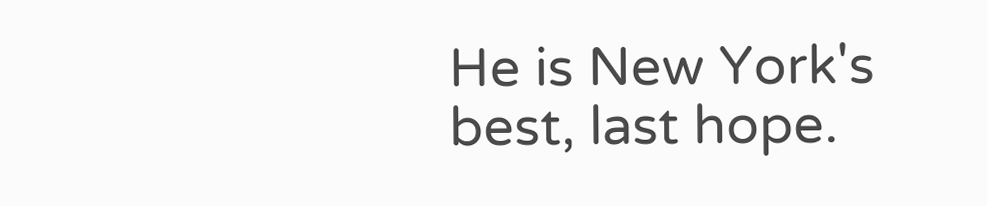He is New York's best, last hope.